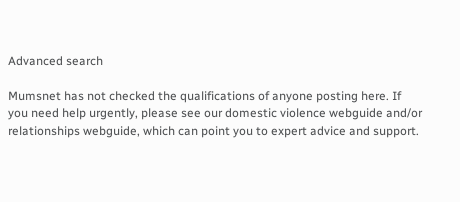Advanced search

Mumsnet has not checked the qualifications of anyone posting here. If you need help urgently, please see our domestic violence webguide and/or relationships webguide, which can point you to expert advice and support.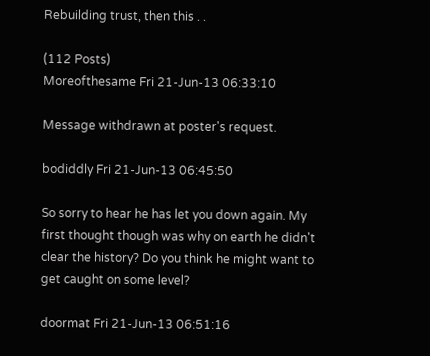Rebuilding trust, then this . .

(112 Posts)
Moreofthesame Fri 21-Jun-13 06:33:10

Message withdrawn at poster's request.

bodiddly Fri 21-Jun-13 06:45:50

So sorry to hear he has let you down again. My first thought though was why on earth he didn't clear the history? Do you think he might want to get caught on some level?

doormat Fri 21-Jun-13 06:51:16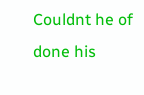Couldnt he of done his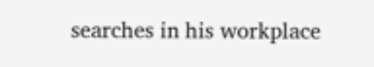searches in his workplace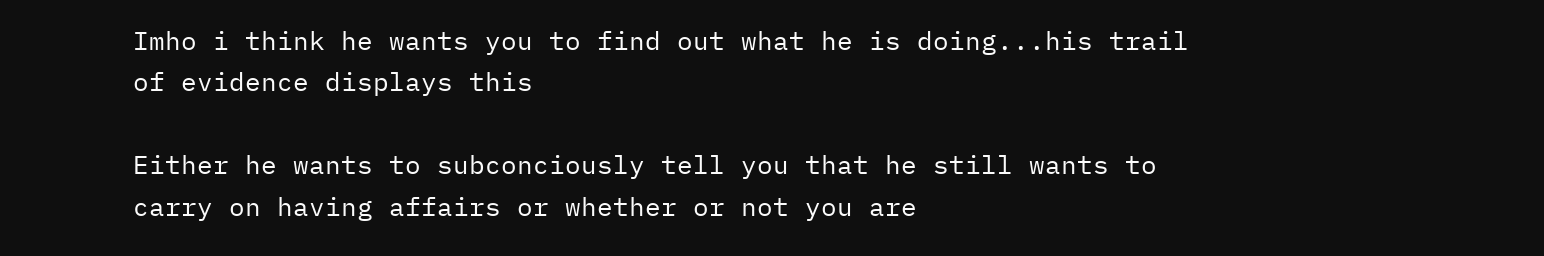Imho i think he wants you to find out what he is doing...his trail of evidence displays this

Either he wants to subconciously tell you that he still wants to carry on having affairs or whether or not you are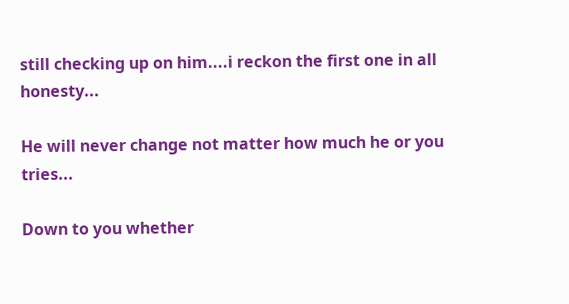still checking up on him....i reckon the first one in all honesty...

He will never change not matter how much he or you tries...

Down to you whether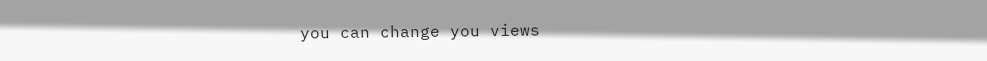you can change you views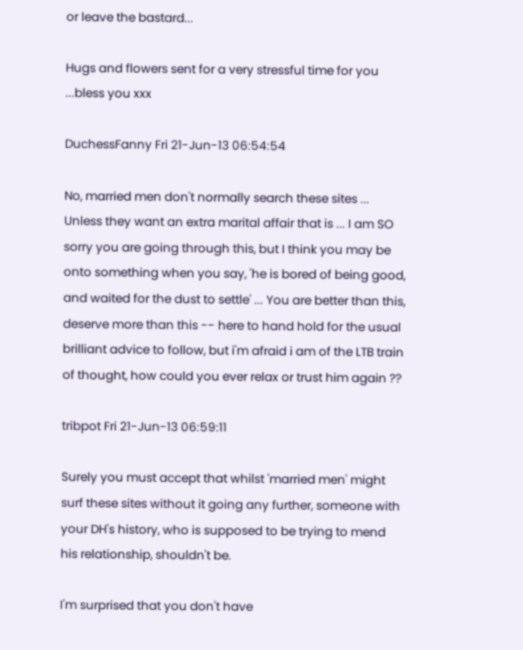or leave the bastard...

Hugs and flowers sent for a very stressful time for you ...bless you xxx

DuchessFanny Fri 21-Jun-13 06:54:54

No, married men don't normally search these sites ... Unless they want an extra marital affair that is ... I am SO sorry you are going through this, but I think you may be onto something when you say, 'he is bored of being good, and waited for the dust to settle' ... You are better than this, deserve more than this -- here to hand hold for the usual brilliant advice to follow, but i'm afraid i am of the LTB train of thought, how could you ever relax or trust him again ??

tribpot Fri 21-Jun-13 06:59:11

Surely you must accept that whilst 'married men' might surf these sites without it going any further, someone with your DH's history, who is supposed to be trying to mend his relationship, shouldn't be.

I'm surprised that you don't have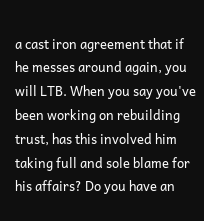a cast iron agreement that if he messes around again, you will LTB. When you say you've been working on rebuilding trust, has this involved him taking full and sole blame for his affairs? Do you have an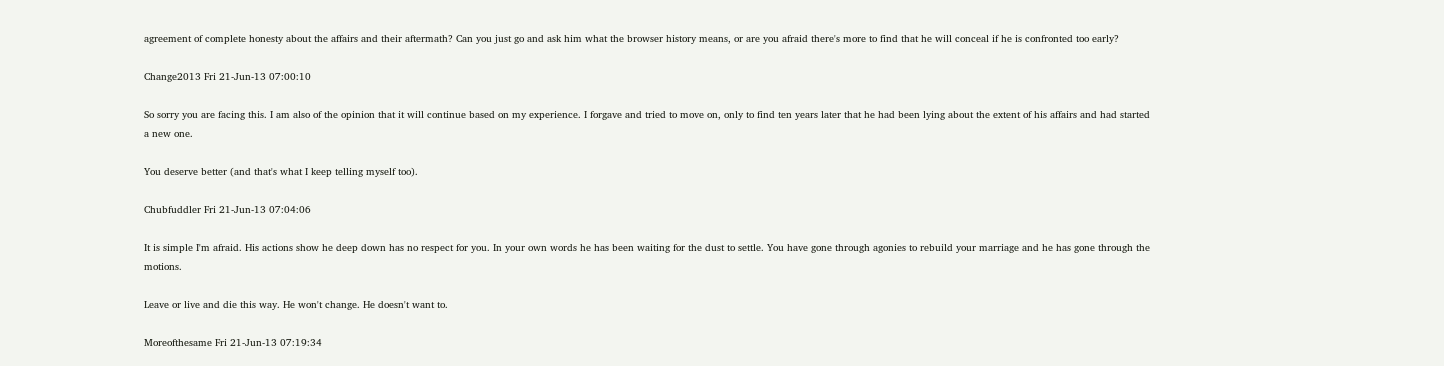agreement of complete honesty about the affairs and their aftermath? Can you just go and ask him what the browser history means, or are you afraid there's more to find that he will conceal if he is confronted too early?

Change2013 Fri 21-Jun-13 07:00:10

So sorry you are facing this. I am also of the opinion that it will continue based on my experience. I forgave and tried to move on, only to find ten years later that he had been lying about the extent of his affairs and had started a new one.

You deserve better (and that's what I keep telling myself too).

Chubfuddler Fri 21-Jun-13 07:04:06

It is simple I'm afraid. His actions show he deep down has no respect for you. In your own words he has been waiting for the dust to settle. You have gone through agonies to rebuild your marriage and he has gone through the motions.

Leave or live and die this way. He won't change. He doesn't want to.

Moreofthesame Fri 21-Jun-13 07:19:34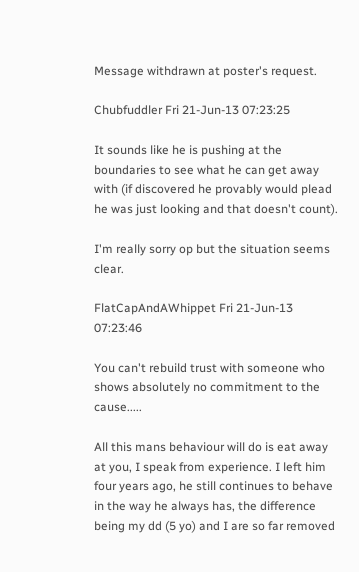Message withdrawn at poster's request.

Chubfuddler Fri 21-Jun-13 07:23:25

It sounds like he is pushing at the boundaries to see what he can get away with (if discovered he provably would plead he was just looking and that doesn't count).

I'm really sorry op but the situation seems clear.

FlatCapAndAWhippet Fri 21-Jun-13 07:23:46

You can't rebuild trust with someone who shows absolutely no commitment to the cause.....

All this mans behaviour will do is eat away at you, I speak from experience. I left him four years ago, he still continues to behave in the way he always has, the difference being my dd (5 yo) and I are so far removed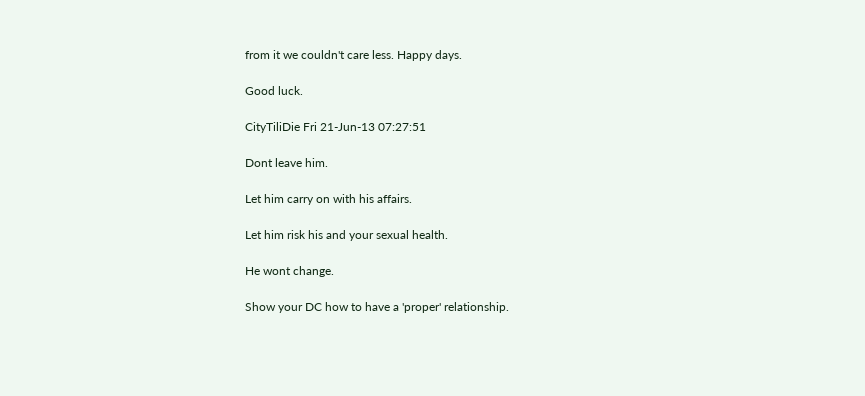from it we couldn't care less. Happy days.

Good luck.

CityTiliDie Fri 21-Jun-13 07:27:51

Dont leave him.

Let him carry on with his affairs.

Let him risk his and your sexual health.

He wont change.

Show your DC how to have a 'proper' relationship.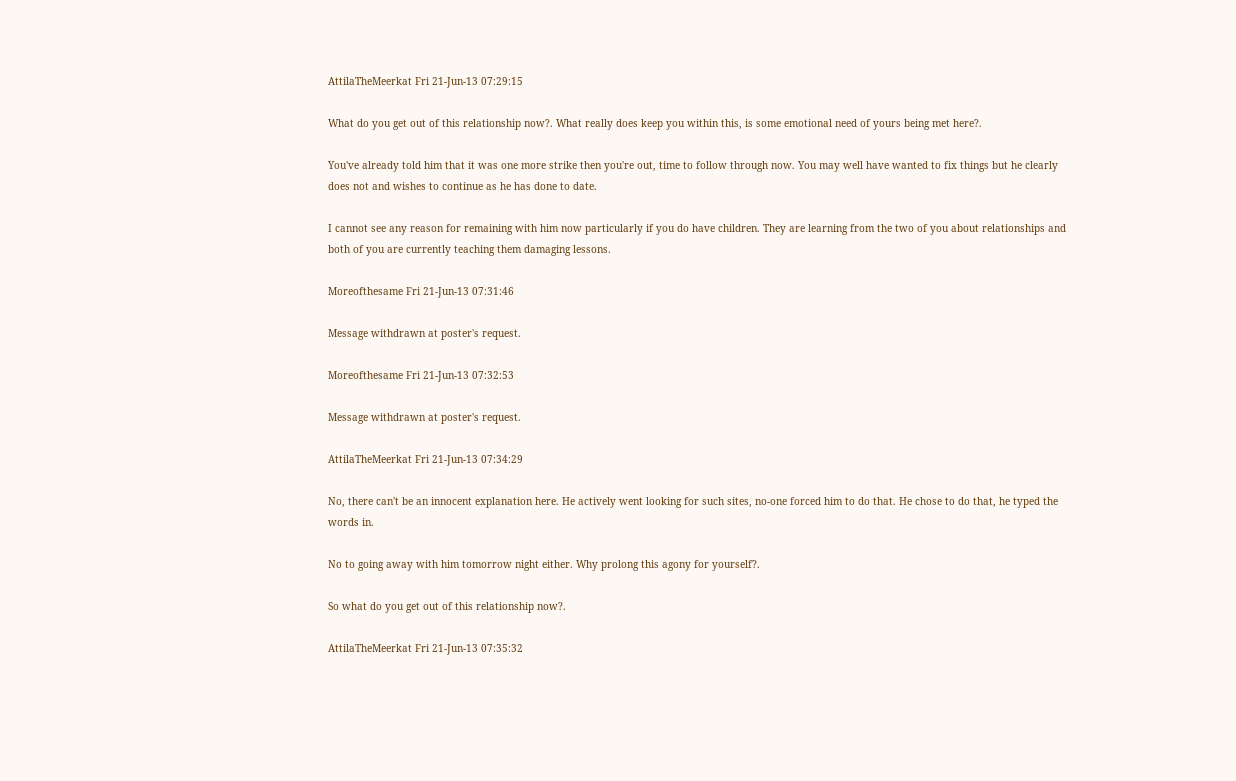AttilaTheMeerkat Fri 21-Jun-13 07:29:15

What do you get out of this relationship now?. What really does keep you within this, is some emotional need of yours being met here?.

You've already told him that it was one more strike then you're out, time to follow through now. You may well have wanted to fix things but he clearly does not and wishes to continue as he has done to date.

I cannot see any reason for remaining with him now particularly if you do have children. They are learning from the two of you about relationships and both of you are currently teaching them damaging lessons.

Moreofthesame Fri 21-Jun-13 07:31:46

Message withdrawn at poster's request.

Moreofthesame Fri 21-Jun-13 07:32:53

Message withdrawn at poster's request.

AttilaTheMeerkat Fri 21-Jun-13 07:34:29

No, there can't be an innocent explanation here. He actively went looking for such sites, no-one forced him to do that. He chose to do that, he typed the words in.

No to going away with him tomorrow night either. Why prolong this agony for yourself?.

So what do you get out of this relationship now?.

AttilaTheMeerkat Fri 21-Jun-13 07:35:32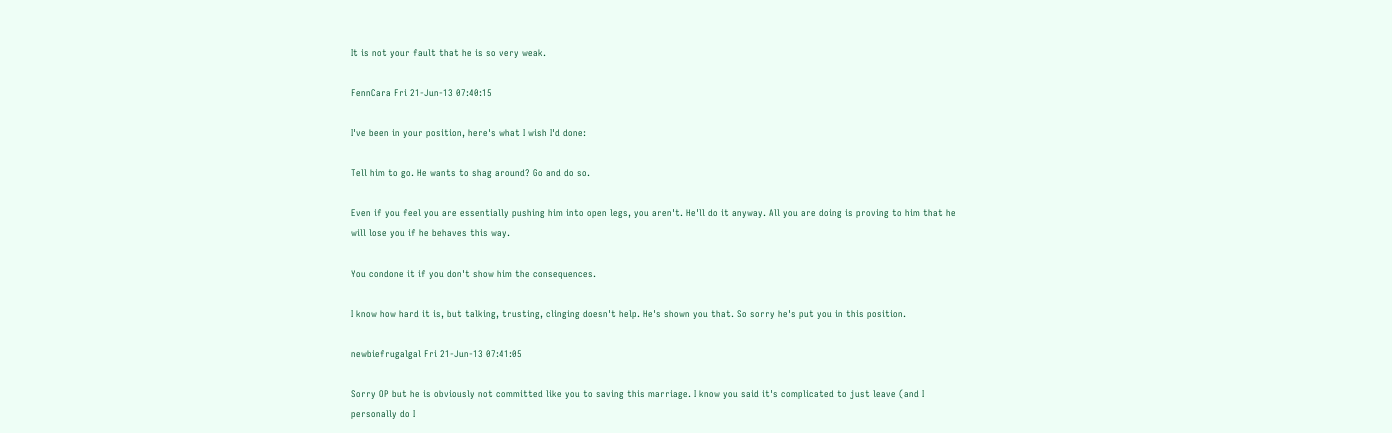It is not your fault that he is so very weak.

FennCara Fri 21-Jun-13 07:40:15

I've been in your position, here's what I wish I'd done:

Tell him to go. He wants to shag around? Go and do so.

Even if you feel you are essentially pushing him into open legs, you aren't. He'll do it anyway. All you are doing is proving to him that he will lose you if he behaves this way.

You condone it if you don't show him the consequences.

I know how hard it is, but talking, trusting, clinging doesn't help. He's shown you that. So sorry he's put you in this position.

newbiefrugalgal Fri 21-Jun-13 07:41:05

Sorry OP but he is obviously not committed like you to saving this marriage. I know you said it's complicated to just leave (and I personally do I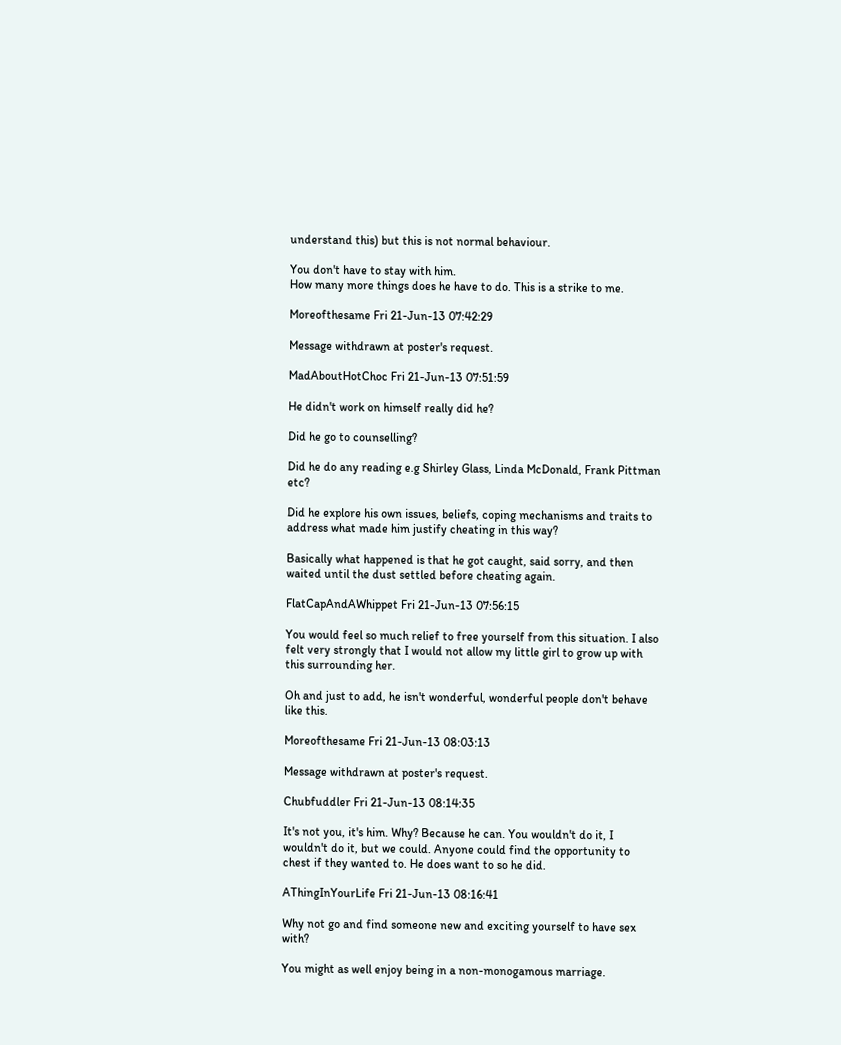understand this) but this is not normal behaviour.

You don't have to stay with him.
How many more things does he have to do. This is a strike to me.

Moreofthesame Fri 21-Jun-13 07:42:29

Message withdrawn at poster's request.

MadAboutHotChoc Fri 21-Jun-13 07:51:59

He didn't work on himself really did he?

Did he go to counselling?

Did he do any reading e.g Shirley Glass, Linda McDonald, Frank Pittman etc?

Did he explore his own issues, beliefs, coping mechanisms and traits to address what made him justify cheating in this way?

Basically what happened is that he got caught, said sorry, and then waited until the dust settled before cheating again.

FlatCapAndAWhippet Fri 21-Jun-13 07:56:15

You would feel so much relief to free yourself from this situation. I also felt very strongly that I would not allow my little girl to grow up with this surrounding her.

Oh and just to add, he isn't wonderful, wonderful people don't behave like this.

Moreofthesame Fri 21-Jun-13 08:03:13

Message withdrawn at poster's request.

Chubfuddler Fri 21-Jun-13 08:14:35

It's not you, it's him. Why? Because he can. You wouldn't do it, I wouldn't do it, but we could. Anyone could find the opportunity to chest if they wanted to. He does want to so he did.

AThingInYourLife Fri 21-Jun-13 08:16:41

Why not go and find someone new and exciting yourself to have sex with?

You might as well enjoy being in a non-monogamous marriage.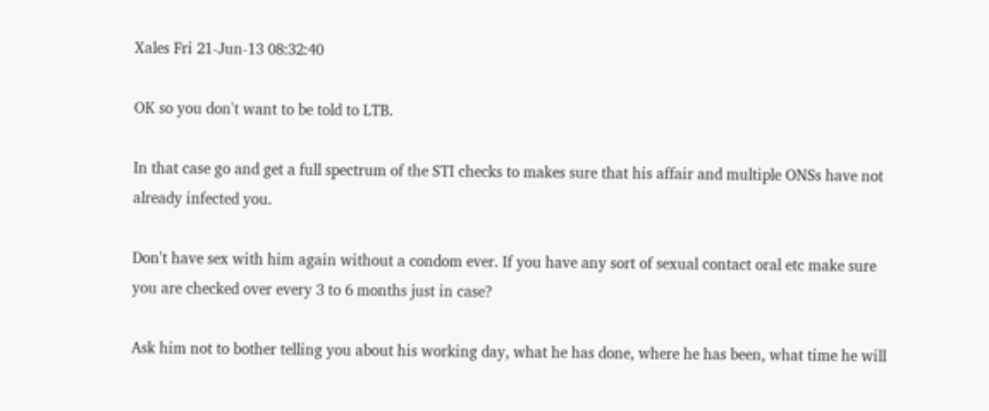Xales Fri 21-Jun-13 08:32:40

OK so you don't want to be told to LTB.

In that case go and get a full spectrum of the STI checks to makes sure that his affair and multiple ONSs have not already infected you.

Don't have sex with him again without a condom ever. If you have any sort of sexual contact oral etc make sure you are checked over every 3 to 6 months just in case?

Ask him not to bother telling you about his working day, what he has done, where he has been, what time he will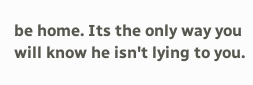be home. Its the only way you will know he isn't lying to you.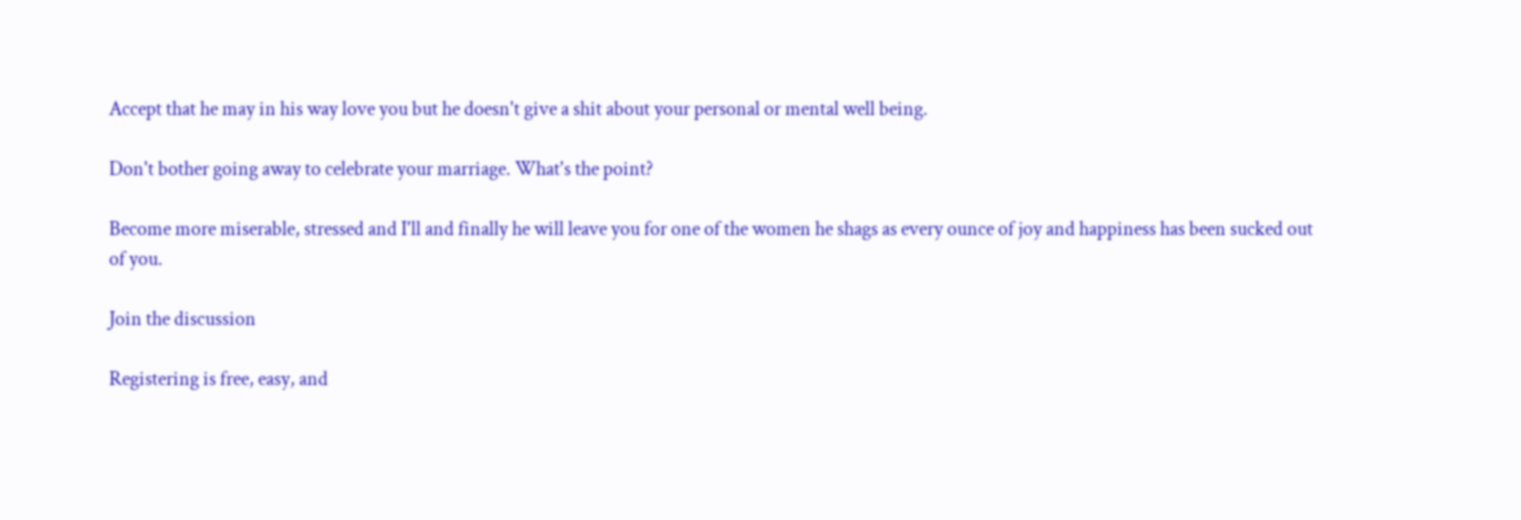Accept that he may in his way love you but he doesn't give a shit about your personal or mental well being.

Don't bother going away to celebrate your marriage. What's the point?

Become more miserable, stressed and I'll and finally he will leave you for one of the women he shags as every ounce of joy and happiness has been sucked out of you.

Join the discussion

Registering is free, easy, and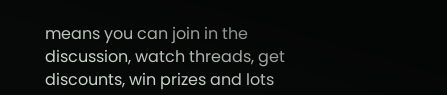means you can join in the discussion, watch threads, get discounts, win prizes and lots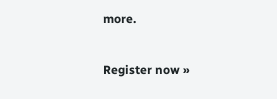more.

Register now »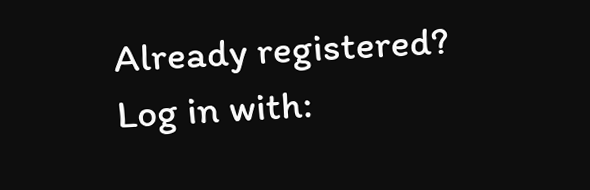Already registered? Log in with: